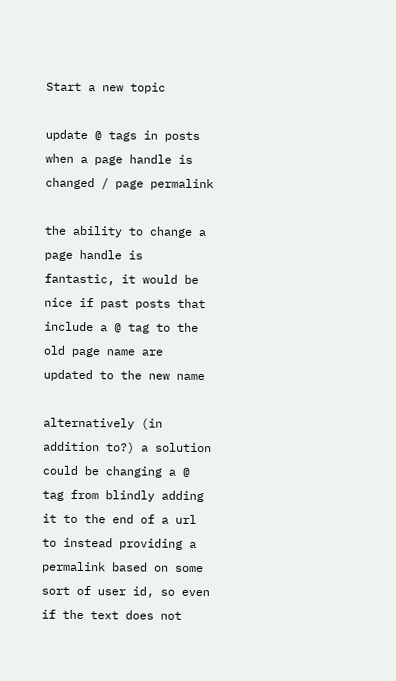Start a new topic

update @ tags in posts when a page handle is changed / page permalink

the ability to change a page handle is fantastic, it would be nice if past posts that include a @ tag to the old page name are updated to the new name

alternatively (in addition to?) a solution could be changing a @ tag from blindly adding it to the end of a url to instead providing a permalink based on some sort of user id, so even if the text does not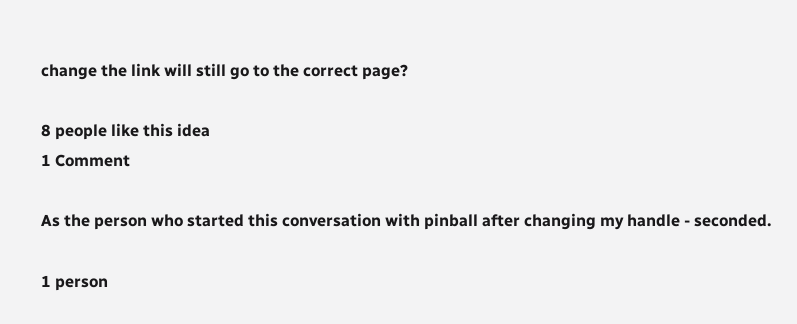change the link will still go to the correct page?

8 people like this idea
1 Comment

As the person who started this conversation with pinball after changing my handle - seconded.

1 person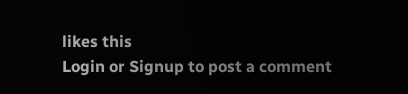likes this
Login or Signup to post a comment